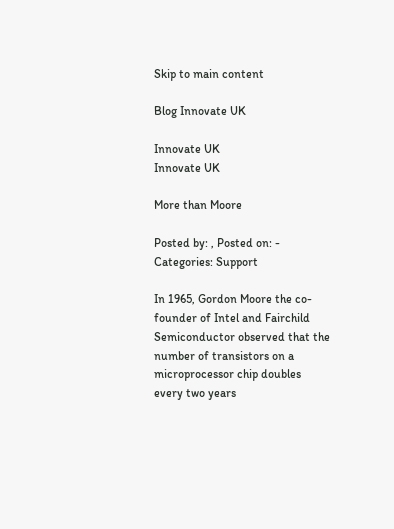Skip to main content

Blog Innovate UK

Innovate UK
Innovate UK

More than Moore

Posted by: , Posted on: - Categories: Support

In 1965, Gordon Moore the co-founder of Intel and Fairchild Semiconductor observed that the number of transistors on a microprocessor chip doubles every two years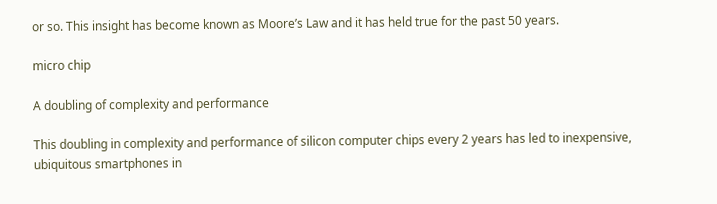or so. This insight has become known as Moore’s Law and it has held true for the past 50 years.

micro chip

A doubling of complexity and performance

This doubling in complexity and performance of silicon computer chips every 2 years has led to inexpensive, ubiquitous smartphones in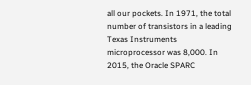all our pockets. In 1971, the total number of transistors in a leading Texas Instruments microprocessor was 8,000. In 2015, the Oracle SPARC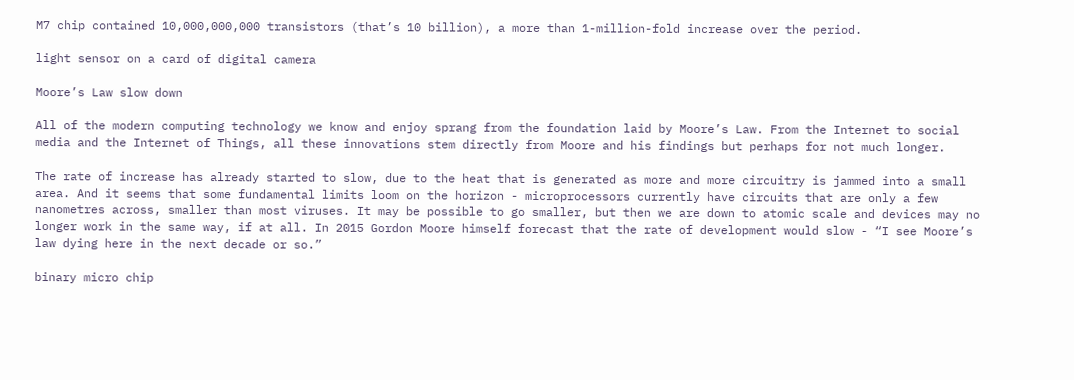M7 chip contained 10,000,000,000 transistors (that’s 10 billion), a more than 1-million-fold increase over the period.

light sensor on a card of digital camera

Moore’s Law slow down

All of the modern computing technology we know and enjoy sprang from the foundation laid by Moore’s Law. From the Internet to social media and the Internet of Things, all these innovations stem directly from Moore and his findings but perhaps for not much longer.

The rate of increase has already started to slow, due to the heat that is generated as more and more circuitry is jammed into a small area. And it seems that some fundamental limits loom on the horizon - microprocessors currently have circuits that are only a few nanometres across, smaller than most viruses. It may be possible to go smaller, but then we are down to atomic scale and devices may no longer work in the same way, if at all. In 2015 Gordon Moore himself forecast that the rate of development would slow - “I see Moore’s law dying here in the next decade or so.”

binary micro chip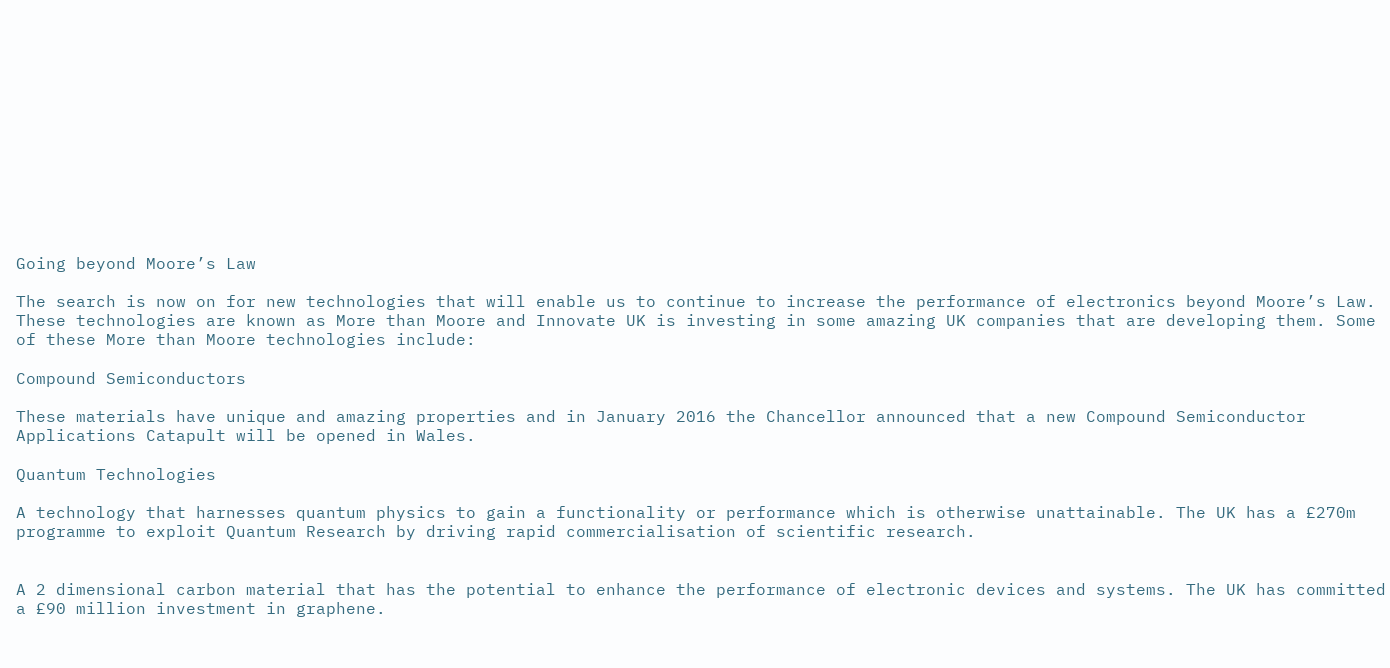Going beyond Moore’s Law

The search is now on for new technologies that will enable us to continue to increase the performance of electronics beyond Moore’s Law. These technologies are known as More than Moore and Innovate UK is investing in some amazing UK companies that are developing them. Some of these More than Moore technologies include:

Compound Semiconductors

These materials have unique and amazing properties and in January 2016 the Chancellor announced that a new Compound Semiconductor Applications Catapult will be opened in Wales.

Quantum Technologies

A technology that harnesses quantum physics to gain a functionality or performance which is otherwise unattainable. The UK has a £270m programme to exploit Quantum Research by driving rapid commercialisation of scientific research.


A 2 dimensional carbon material that has the potential to enhance the performance of electronic devices and systems. The UK has committed a £90 million investment in graphene.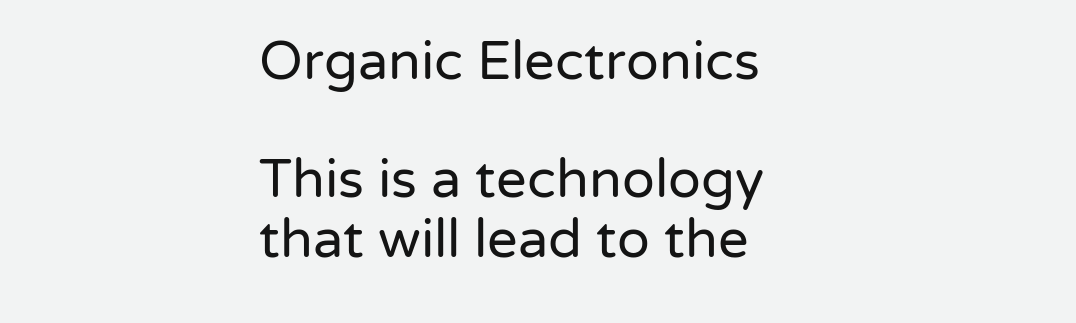Organic Electronics

This is a technology that will lead to the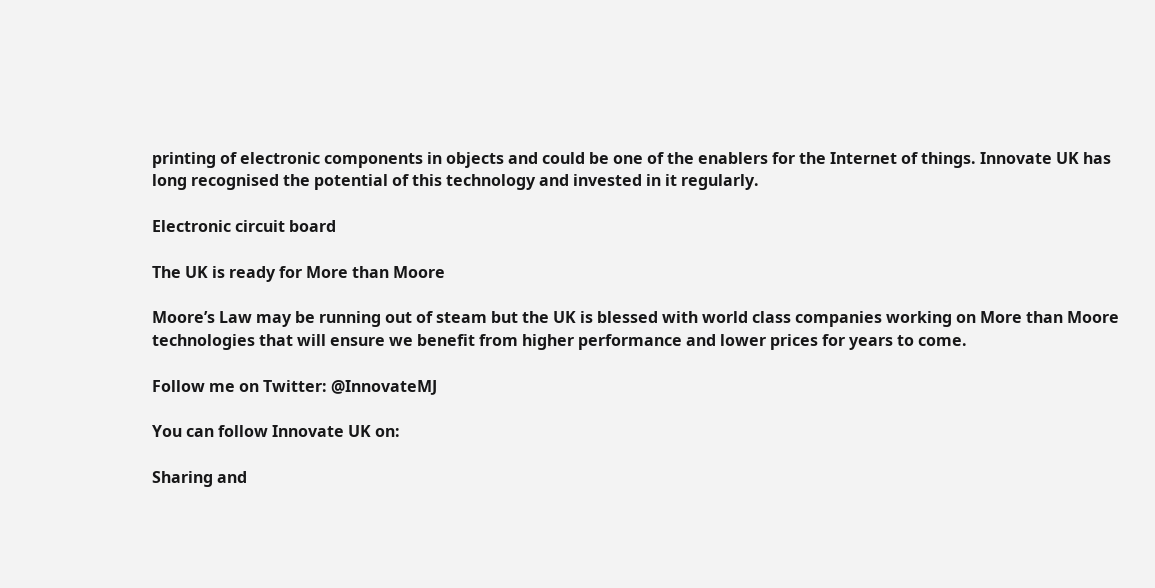printing of electronic components in objects and could be one of the enablers for the Internet of things. Innovate UK has long recognised the potential of this technology and invested in it regularly.

Electronic circuit board

The UK is ready for More than Moore

Moore’s Law may be running out of steam but the UK is blessed with world class companies working on More than Moore technologies that will ensure we benefit from higher performance and lower prices for years to come.

Follow me on Twitter: @InnovateMJ

You can follow Innovate UK on:

Sharing and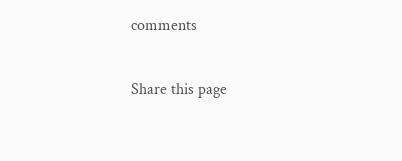comments

Share this page